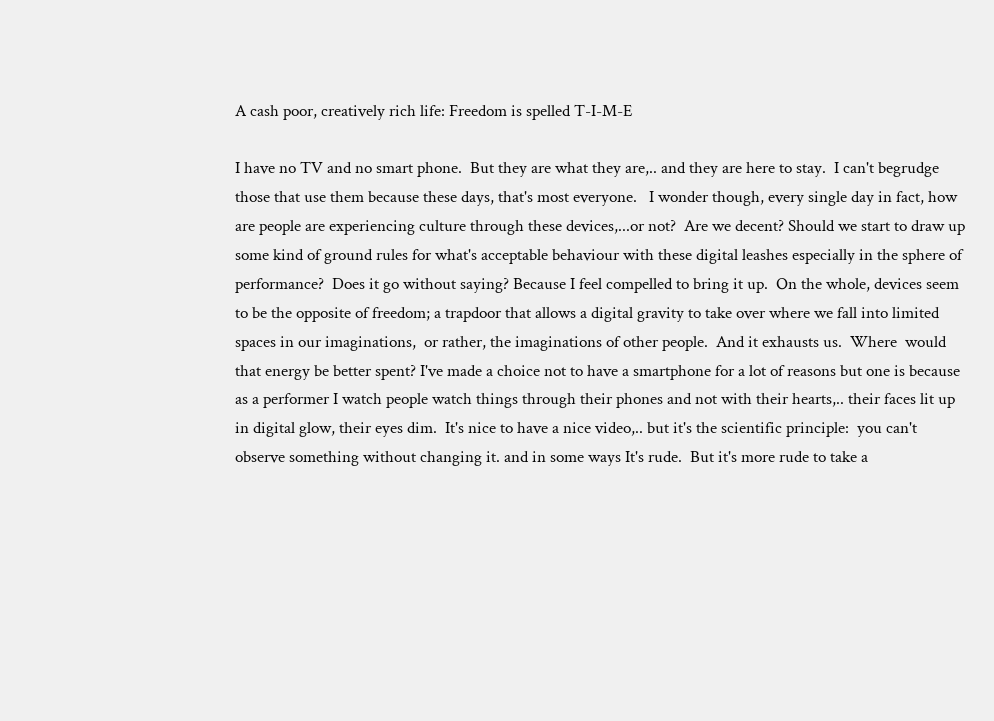A cash poor, creatively rich life: Freedom is spelled T-I-M-E

I have no TV and no smart phone.  But they are what they are,.. and they are here to stay.  I can't begrudge those that use them because these days, that's most everyone.   I wonder though, every single day in fact, how are people are experiencing culture through these devices,...or not?  Are we decent? Should we start to draw up some kind of ground rules for what's acceptable behaviour with these digital leashes especially in the sphere of performance?  Does it go without saying? Because I feel compelled to bring it up.  On the whole, devices seem to be the opposite of freedom; a trapdoor that allows a digital gravity to take over where we fall into limited spaces in our imaginations,  or rather, the imaginations of other people.  And it exhausts us.  Where  would that energy be better spent? I've made a choice not to have a smartphone for a lot of reasons but one is because as a performer I watch people watch things through their phones and not with their hearts,.. their faces lit up in digital glow, their eyes dim.  It's nice to have a nice video,.. but it's the scientific principle:  you can't observe something without changing it. and in some ways It's rude.  But it's more rude to take a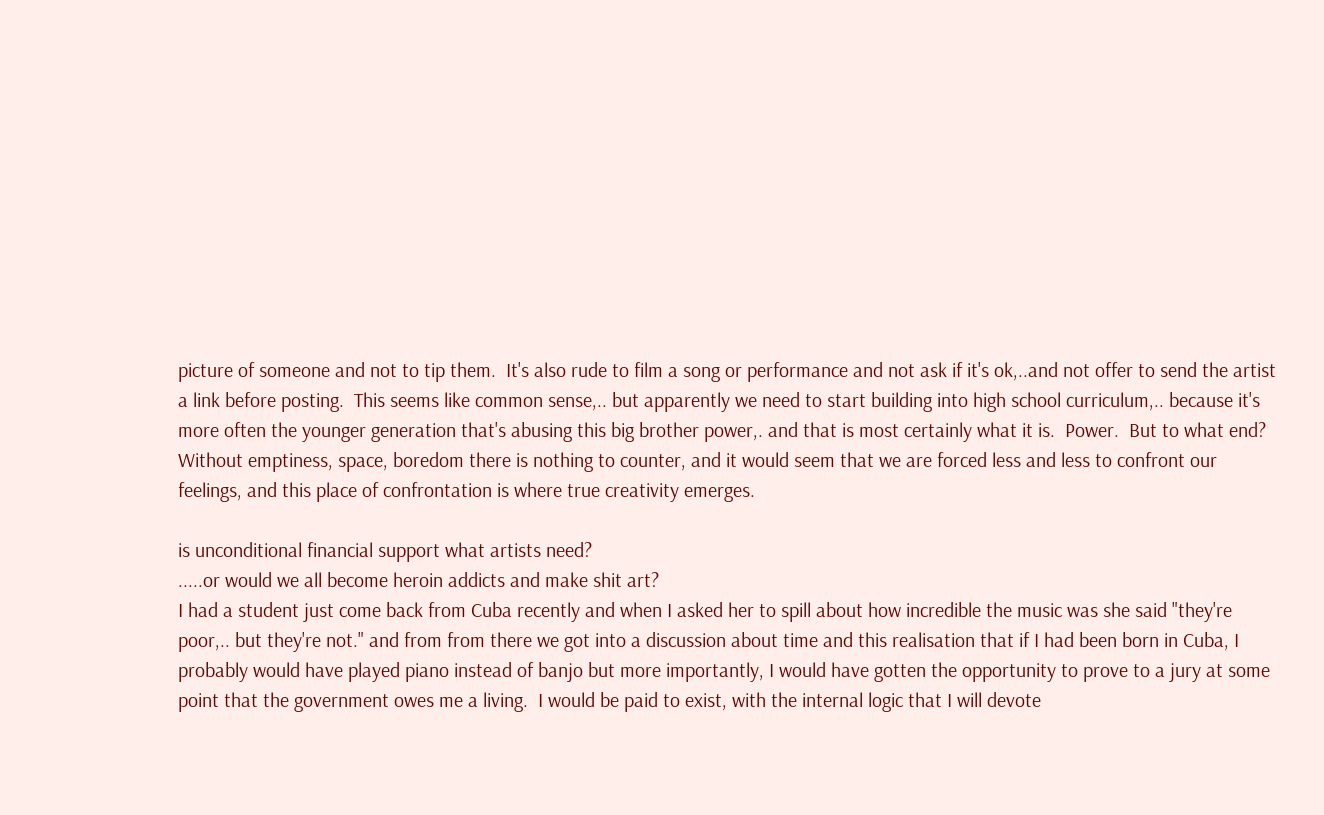picture of someone and not to tip them.  It's also rude to film a song or performance and not ask if it's ok,..and not offer to send the artist a link before posting.  This seems like common sense,.. but apparently we need to start building into high school curriculum,.. because it's more often the younger generation that's abusing this big brother power,. and that is most certainly what it is.  Power.  But to what end?  Without emptiness, space, boredom there is nothing to counter, and it would seem that we are forced less and less to confront our feelings, and this place of confrontation is where true creativity emerges.

is unconditional financial support what artists need?
.....or would we all become heroin addicts and make shit art?
I had a student just come back from Cuba recently and when I asked her to spill about how incredible the music was she said "they're poor,.. but they're not." and from from there we got into a discussion about time and this realisation that if I had been born in Cuba, I probably would have played piano instead of banjo but more importantly, I would have gotten the opportunity to prove to a jury at some point that the government owes me a living.  I would be paid to exist, with the internal logic that I will devote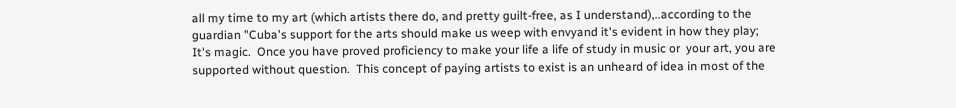all my time to my art (which artists there do, and pretty guilt-free, as I understand),..according to the guardian "Cuba's support for the arts should make us weep with envyand it's evident in how they play; It's magic.  Once you have proved proficiency to make your life a life of study in music or  your art, you are supported without question.  This concept of paying artists to exist is an unheard of idea in most of the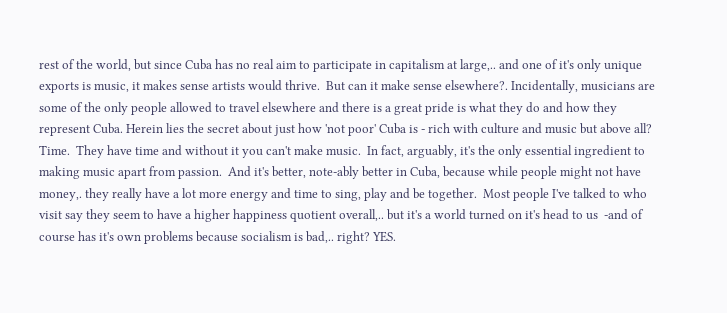rest of the world, but since Cuba has no real aim to participate in capitalism at large,.. and one of it's only unique exports is music, it makes sense artists would thrive.  But can it make sense elsewhere?. Incidentally, musicians are some of the only people allowed to travel elsewhere and there is a great pride is what they do and how they represent Cuba. Herein lies the secret about just how 'not poor' Cuba is - rich with culture and music but above all?  Time.  They have time and without it you can't make music.  In fact, arguably, it's the only essential ingredient to making music apart from passion.  And it's better, note-ably better in Cuba, because while people might not have money,. they really have a lot more energy and time to sing, play and be together.  Most people I've talked to who visit say they seem to have a higher happiness quotient overall,.. but it's a world turned on it's head to us  -and of course has it's own problems because socialism is bad,.. right? YES.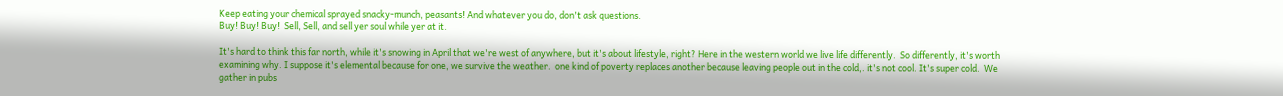Keep eating your chemical sprayed snacky-munch, peasants! And whatever you do, don't ask questions.
Buy! Buy! Buy!  Sell, Sell, and sell yer soul while yer at it.

It's hard to think this far north, while it's snowing in April that we're west of anywhere, but it's about lifestyle, right? Here in the western world we live life differently.  So differently, it's worth examining why. I suppose it's elemental because for one, we survive the weather.  one kind of poverty replaces another because leaving people out in the cold,. it's not cool. It's super cold.  We gather in pubs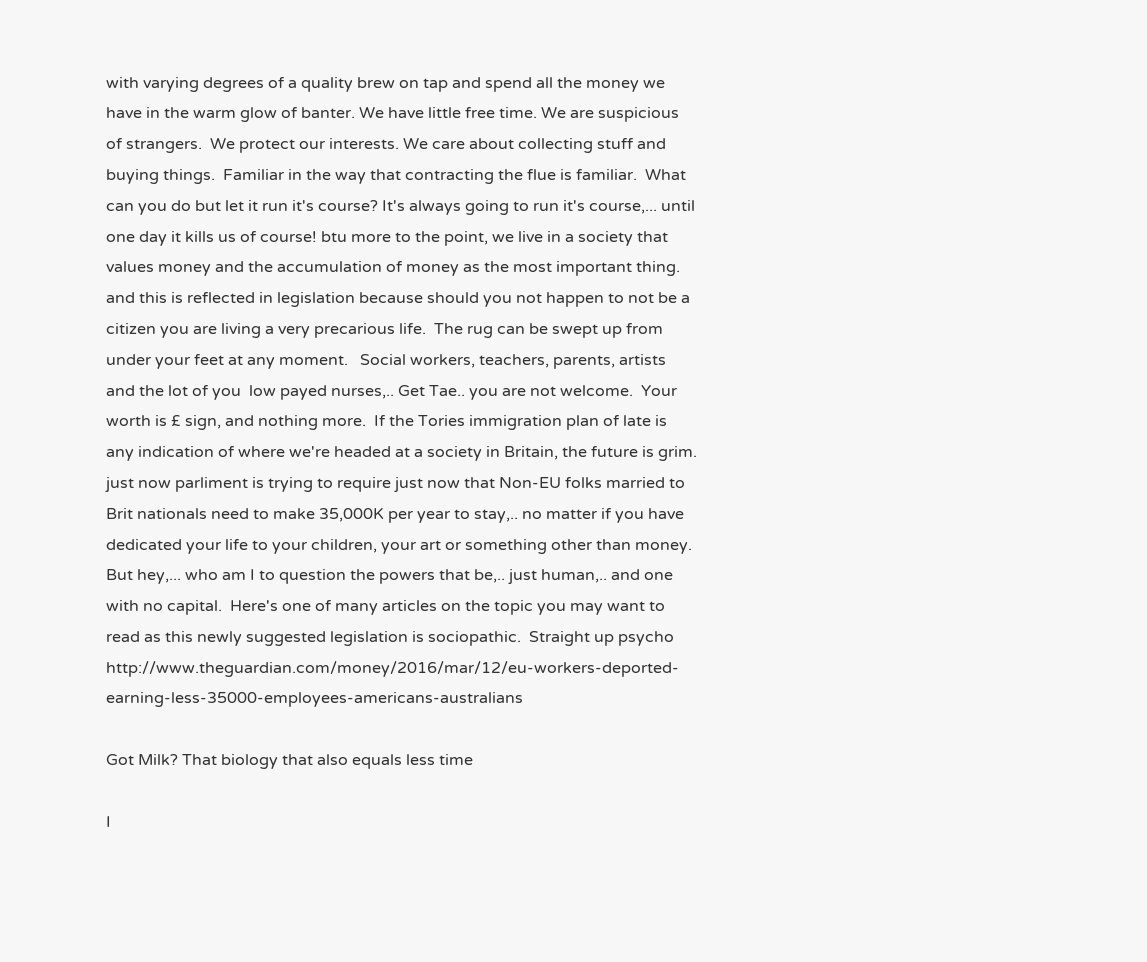with varying degrees of a quality brew on tap and spend all the money we have in the warm glow of banter. We have little free time. We are suspicious of strangers.  We protect our interests. We care about collecting stuff and buying things.  Familiar in the way that contracting the flue is familiar.  What can you do but let it run it's course? It's always going to run it's course,... until one day it kills us of course! btu more to the point, we live in a society that values money and the accumulation of money as the most important thing. and this is reflected in legislation because should you not happen to not be a citizen you are living a very precarious life.  The rug can be swept up from under your feet at any moment.   Social workers, teachers, parents, artists and the lot of you  low payed nurses,.. Get Tae.. you are not welcome.  Your worth is £ sign, and nothing more.  If the Tories immigration plan of late is any indication of where we're headed at a society in Britain, the future is grim.  just now parliment is trying to require just now that Non-EU folks married to Brit nationals need to make 35,000K per year to stay,.. no matter if you have dedicated your life to your children, your art or something other than money.  But hey,... who am I to question the powers that be,.. just human,.. and one with no capital.  Here's one of many articles on the topic you may want to read as this newly suggested legislation is sociopathic.  Straight up psycho http://www.theguardian.com/money/2016/mar/12/eu-workers-deported-earning-less-35000-employees-americans-australians

Got Milk? That biology that also equals less time

I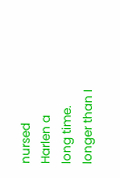nursed Harlen a long time.  longer than I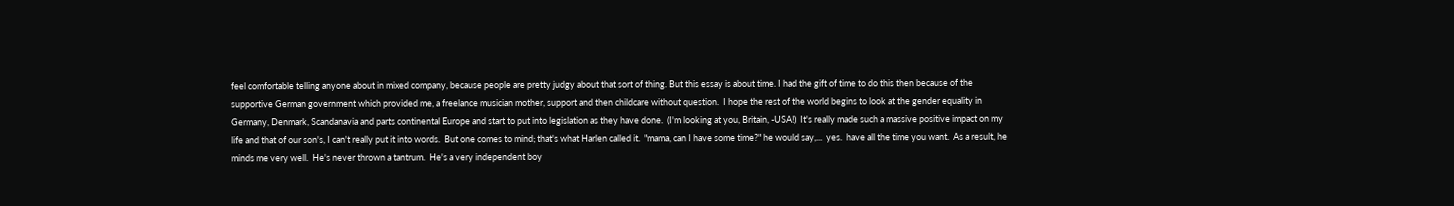feel comfortable telling anyone about in mixed company, because people are pretty judgy about that sort of thing. But this essay is about time. I had the gift of time to do this then because of the supportive German government which provided me, a freelance musician mother, support and then childcare without question.  I hope the rest of the world begins to look at the gender equality in Germany, Denmark, Scandanavia and parts continental Europe and start to put into legislation as they have done.  (I'm looking at you, Britain, -USA!)  It's really made such a massive positive impact on my life and that of our son's, I can't really put it into words.  But one comes to mind; that's what Harlen called it.  "mama, can I have some time?" he would say,...  yes.  have all the time you want.  As a result, he minds me very well.  He's never thrown a tantrum.  He's a very independent boy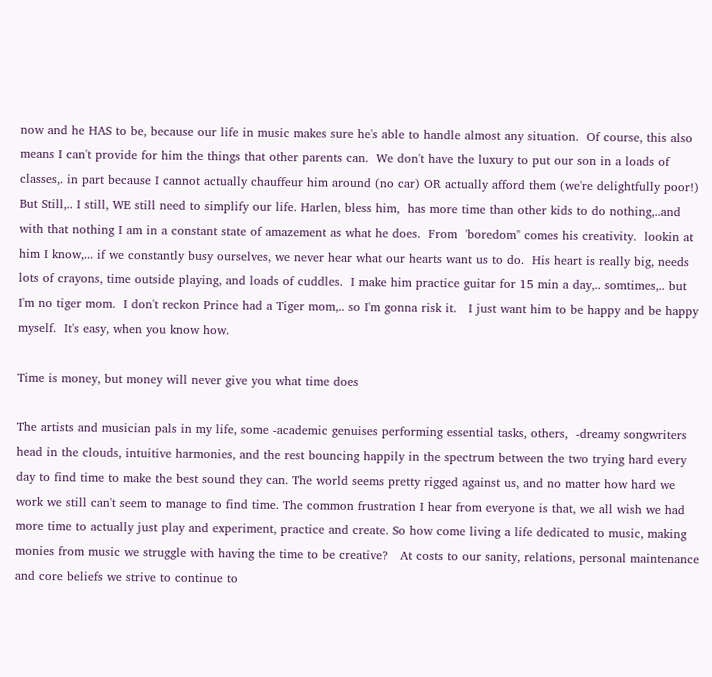now and he HAS to be, because our life in music makes sure he's able to handle almost any situation.  Of course, this also means I can't provide for him the things that other parents can.  We don't have the luxury to put our son in a loads of classes,. in part because I cannot actually chauffeur him around (no car) OR actually afford them (we're delightfully poor!) But Still,.. I still, WE still need to simplify our life. Harlen, bless him,  has more time than other kids to do nothing,..and with that nothing I am in a constant state of amazement as what he does.  From  'boredom" comes his creativity.  lookin at him I know,... if we constantly busy ourselves, we never hear what our hearts want us to do.  His heart is really big, needs lots of crayons, time outside playing, and loads of cuddles.  I make him practice guitar for 15 min a day,.. somtimes,.. but I'm no tiger mom.  I don't reckon Prince had a Tiger mom,.. so I'm gonna risk it.   I just want him to be happy and be happy myself.  It's easy, when you know how.

Time is money, but money will never give you what time does

The artists and musician pals in my life, some -academic genuises performing essential tasks, others,  -dreamy songwriters head in the clouds, intuitive harmonies, and the rest bouncing happily in the spectrum between the two trying hard every day to find time to make the best sound they can. The world seems pretty rigged against us, and no matter how hard we work we still can't seem to manage to find time. The common frustration I hear from everyone is that, we all wish we had more time to actually just play and experiment, practice and create. So how come living a life dedicated to music, making monies from music we struggle with having the time to be creative?   At costs to our sanity, relations, personal maintenance and core beliefs we strive to continue to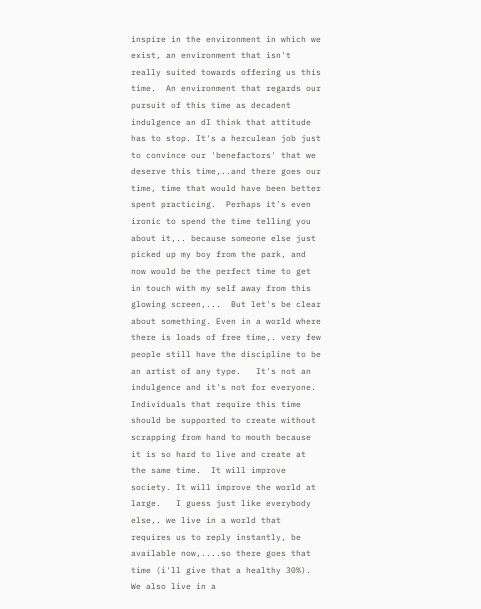inspire in the environment in which we exist, an environment that isn't really suited towards offering us this time.  An environment that regards our pursuit of this time as decadent indulgence an dI think that attitude has to stop. It's a herculean job just to convince our 'benefactors' that we deserve this time,..and there goes our time, time that would have been better spent practicing.  Perhaps it's even ironic to spend the time telling you about it,.. because someone else just picked up my boy from the park, and now would be the perfect time to get in touch with my self away from this glowing screen,...  But let's be clear about something. Even in a world where there is loads of free time,. very few people still have the discipline to be an artist of any type.   It's not an indulgence and it's not for everyone. Individuals that require this time should be supported to create without scrapping from hand to mouth because it is so hard to live and create at the same time.  It will improve society. It will improve the world at large.   I guess just like everybody else,. we live in a world that requires us to reply instantly, be available now,....so there goes that time (i'll give that a healthy 30%).  We also live in a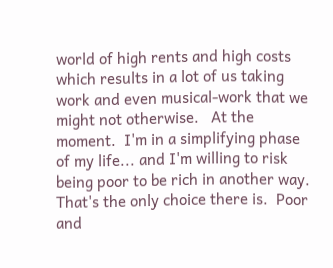world of high rents and high costs which results in a lot of us taking work and even musical-work that we might not otherwise.   At the moment.  I'm in a simplifying phase of my life... and I'm willing to risk being poor to be rich in another way.  That's the only choice there is.  Poor and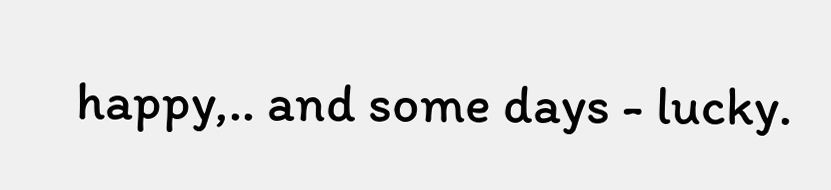happy,.. and some days - lucky.